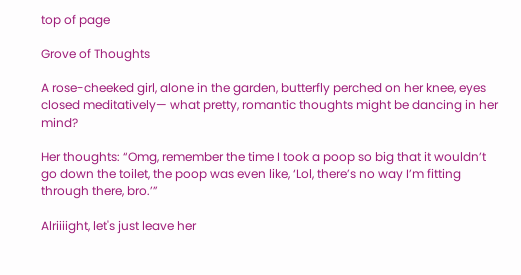top of page

Grove of Thoughts

A rose-cheeked girl, alone in the garden, butterfly perched on her knee, eyes closed meditatively— what pretty, romantic thoughts might be dancing in her mind?

Her thoughts: “Omg, remember the time I took a poop so big that it wouldn’t go down the toilet, the poop was even like, ‘Lol, there’s no way I’m fitting through there, bro.’”

Alriiiight, let's just leave her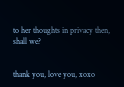to her thoughts in privacy then, shall we?


thank you, love you, xoxo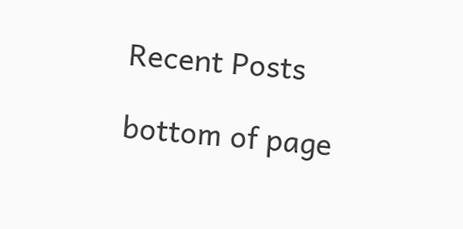Recent Posts

bottom of page